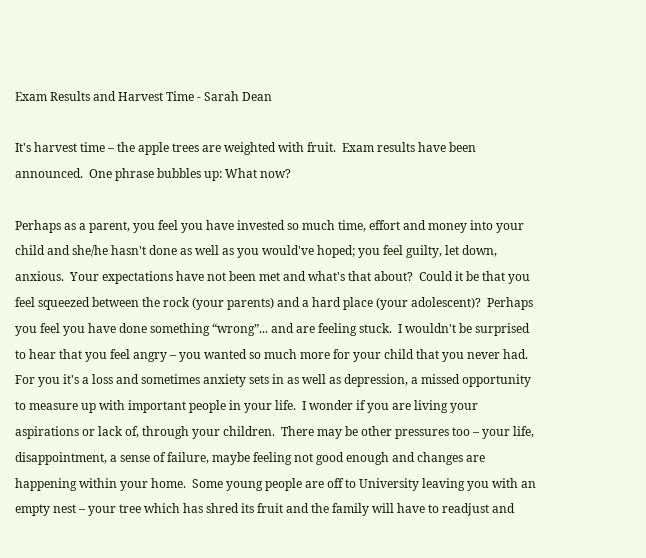Exam Results and Harvest Time - Sarah Dean

It's harvest time – the apple trees are weighted with fruit.  Exam results have been announced.  One phrase bubbles up: What now?

Perhaps as a parent, you feel you have invested so much time, effort and money into your child and she/he hasn't done as well as you would've hoped; you feel guilty, let down, anxious.  Your expectations have not been met and what's that about?  Could it be that you feel squeezed between the rock (your parents) and a hard place (your adolescent)?  Perhaps you feel you have done something “wrong”... and are feeling stuck.  I wouldn't be surprised to hear that you feel angry – you wanted so much more for your child that you never had.  For you it's a loss and sometimes anxiety sets in as well as depression, a missed opportunity to measure up with important people in your life.  I wonder if you are living your aspirations or lack of, through your children.  There may be other pressures too – your life, disappointment, a sense of failure, maybe feeling not good enough and changes are happening within your home.  Some young people are off to University leaving you with an empty nest – your tree which has shred its fruit and the family will have to readjust and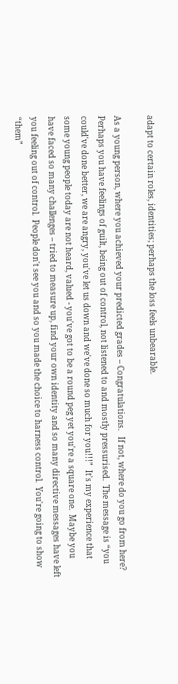adapt to certain roles, identities; perhaps the loss feels unbearable.

As a young person, where you achieved your predicted grades – Congratulations.   If not, where do you go from here?  Perhaps you have feelings of guilt, being out of control, not listened to and mostly pressurised.  The message is “you could've done better, we are angry, you've let us down and we've done so much for you!!!”  It's my experience that some young people today are not heard, valued - you've got to be a round peg yet you're a square one.  Maybe you have faced so many challenges – tried to measure up, find your own identity and so many directive messages have left you feeling out of control.  People don't see you and so you made the choice to harness control.  You're going to show “them”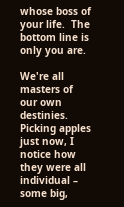whose boss of your life.  The bottom line is only you are.

We're all masters of our own destinies.  Picking apples just now, I notice how they were all individual – some big,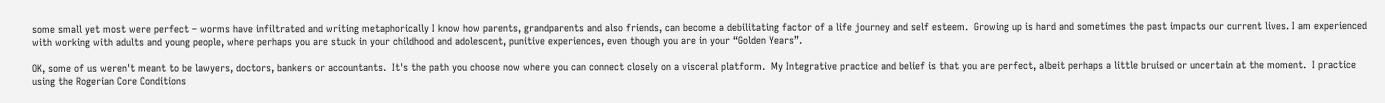some small yet most were perfect – worms have infiltrated and writing metaphorically I know how parents, grandparents and also friends, can become a debilitating factor of a life journey and self esteem.  Growing up is hard and sometimes the past impacts our current lives. I am experienced with working with adults and young people, where perhaps you are stuck in your childhood and adolescent, punitive experiences, even though you are in your “Golden Years”.

OK, some of us weren't meant to be lawyers, doctors, bankers or accountants.  It's the path you choose now where you can connect closely on a visceral platform.  My Integrative practice and belief is that you are perfect, albeit perhaps a little bruised or uncertain at the moment.  I practice using the Rogerian Core Conditions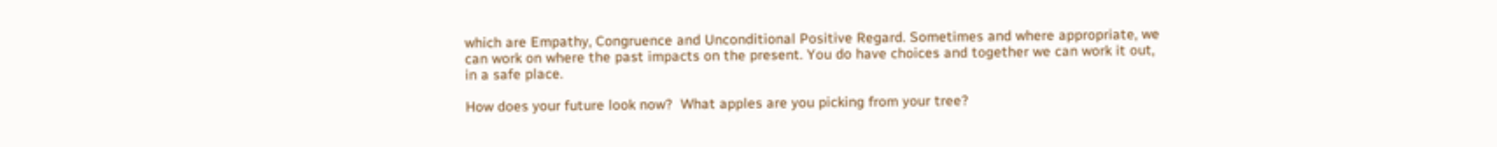which are Empathy, Congruence and Unconditional Positive Regard. Sometimes and where appropriate, we can work on where the past impacts on the present. You do have choices and together we can work it out, in a safe place.

How does your future look now?  What apples are you picking from your tree?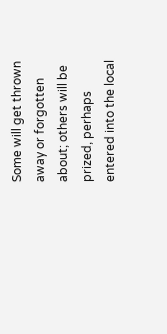Some will get thrown away or forgotten about; others will be prized, perhaps entered into the local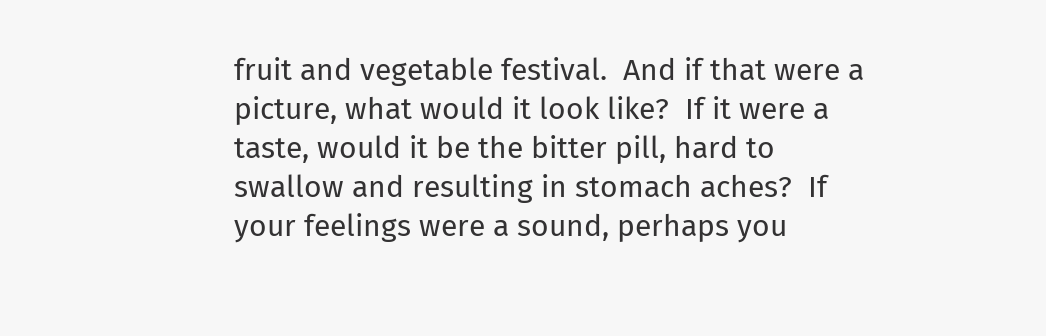fruit and vegetable festival.  And if that were a picture, what would it look like?  If it were a taste, would it be the bitter pill, hard to swallow and resulting in stomach aches?  If your feelings were a sound, perhaps you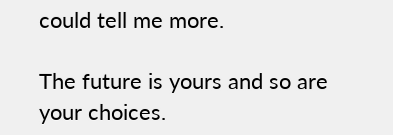could tell me more.

The future is yours and so are your choices.